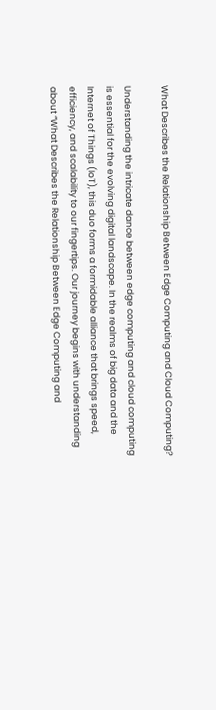What Describes the Relationship Between Edge Computing and Cloud Computing?

Understanding the intricate dance between edge computing and cloud computing is essential for the evolving digital landscape. In the realms of big data and the Internet of Things (IoT), this duo forms a formidable alliance that brings speed, efficiency, and scalability to our fingertips. Our journey begins with understanding about “What Describes the Relationship Between Edge Computing and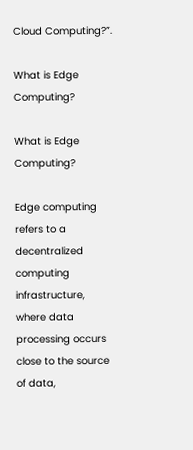Cloud Computing?”.

What is Edge Computing?

What is Edge Computing?

Edge computing refers to a decentralized computing infrastructure, where data processing occurs close to the source of data,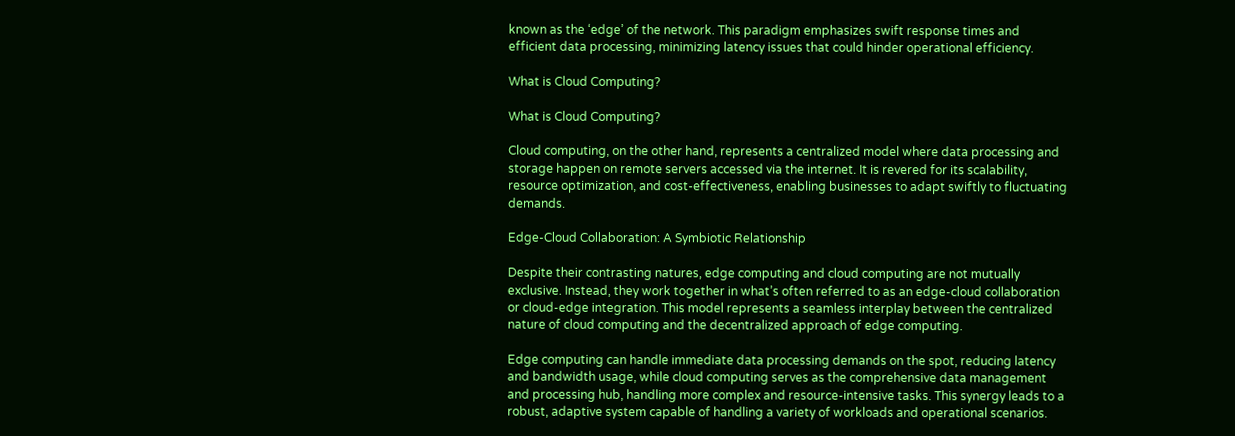known as the ‘edge’ of the network. This paradigm emphasizes swift response times and efficient data processing, minimizing latency issues that could hinder operational efficiency.

What is Cloud Computing?

What is Cloud Computing?

Cloud computing, on the other hand, represents a centralized model where data processing and storage happen on remote servers accessed via the internet. It is revered for its scalability, resource optimization, and cost-effectiveness, enabling businesses to adapt swiftly to fluctuating demands.

Edge-Cloud Collaboration: A Symbiotic Relationship

Despite their contrasting natures, edge computing and cloud computing are not mutually exclusive. Instead, they work together in what’s often referred to as an edge-cloud collaboration or cloud-edge integration. This model represents a seamless interplay between the centralized nature of cloud computing and the decentralized approach of edge computing.

Edge computing can handle immediate data processing demands on the spot, reducing latency and bandwidth usage, while cloud computing serves as the comprehensive data management and processing hub, handling more complex and resource-intensive tasks. This synergy leads to a robust, adaptive system capable of handling a variety of workloads and operational scenarios.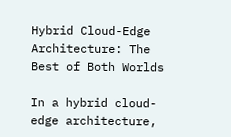Hybrid Cloud-Edge Architecture: The Best of Both Worlds

In a hybrid cloud-edge architecture,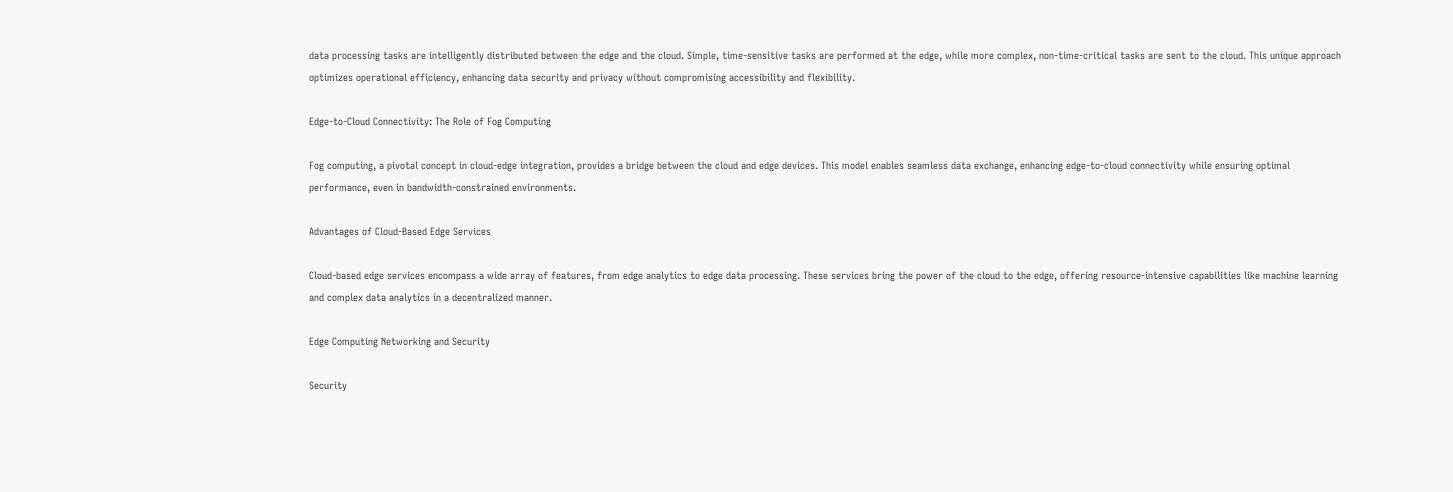data processing tasks are intelligently distributed between the edge and the cloud. Simple, time-sensitive tasks are performed at the edge, while more complex, non-time-critical tasks are sent to the cloud. This unique approach optimizes operational efficiency, enhancing data security and privacy without compromising accessibility and flexibility.

Edge-to-Cloud Connectivity: The Role of Fog Computing

Fog computing, a pivotal concept in cloud-edge integration, provides a bridge between the cloud and edge devices. This model enables seamless data exchange, enhancing edge-to-cloud connectivity while ensuring optimal performance, even in bandwidth-constrained environments.

Advantages of Cloud-Based Edge Services

Cloud-based edge services encompass a wide array of features, from edge analytics to edge data processing. These services bring the power of the cloud to the edge, offering resource-intensive capabilities like machine learning and complex data analytics in a decentralized manner.

Edge Computing Networking and Security

Security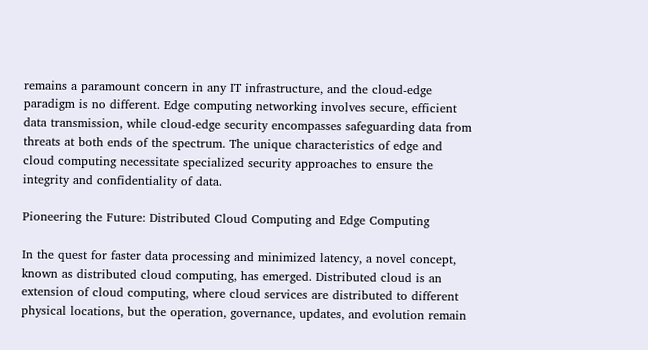remains a paramount concern in any IT infrastructure, and the cloud-edge paradigm is no different. Edge computing networking involves secure, efficient data transmission, while cloud-edge security encompasses safeguarding data from threats at both ends of the spectrum. The unique characteristics of edge and cloud computing necessitate specialized security approaches to ensure the integrity and confidentiality of data.

Pioneering the Future: Distributed Cloud Computing and Edge Computing

In the quest for faster data processing and minimized latency, a novel concept, known as distributed cloud computing, has emerged. Distributed cloud is an extension of cloud computing, where cloud services are distributed to different physical locations, but the operation, governance, updates, and evolution remain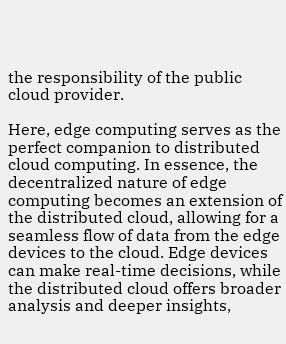the responsibility of the public cloud provider.

Here, edge computing serves as the perfect companion to distributed cloud computing. In essence, the decentralized nature of edge computing becomes an extension of the distributed cloud, allowing for a seamless flow of data from the edge devices to the cloud. Edge devices can make real-time decisions, while the distributed cloud offers broader analysis and deeper insights,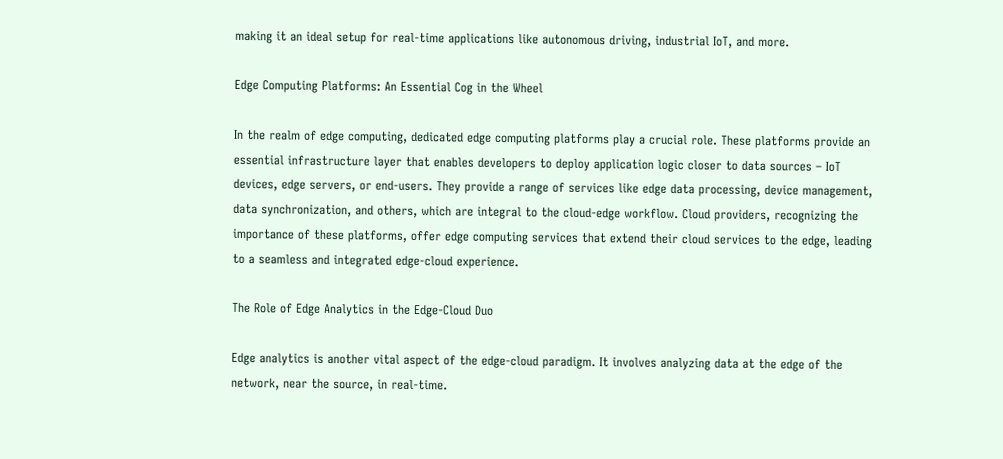making it an ideal setup for real-time applications like autonomous driving, industrial IoT, and more.

Edge Computing Platforms: An Essential Cog in the Wheel

In the realm of edge computing, dedicated edge computing platforms play a crucial role. These platforms provide an essential infrastructure layer that enables developers to deploy application logic closer to data sources – IoT devices, edge servers, or end-users. They provide a range of services like edge data processing, device management, data synchronization, and others, which are integral to the cloud-edge workflow. Cloud providers, recognizing the importance of these platforms, offer edge computing services that extend their cloud services to the edge, leading to a seamless and integrated edge-cloud experience.

The Role of Edge Analytics in the Edge-Cloud Duo

Edge analytics is another vital aspect of the edge-cloud paradigm. It involves analyzing data at the edge of the network, near the source, in real-time.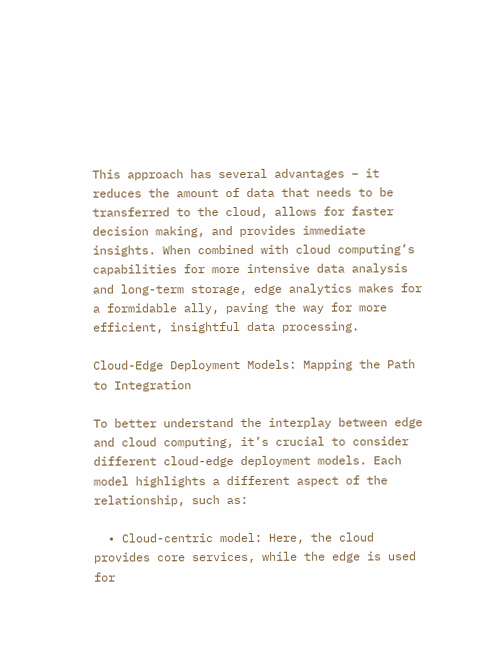This approach has several advantages – it reduces the amount of data that needs to be transferred to the cloud, allows for faster decision making, and provides immediate insights. When combined with cloud computing’s capabilities for more intensive data analysis and long-term storage, edge analytics makes for a formidable ally, paving the way for more efficient, insightful data processing.

Cloud-Edge Deployment Models: Mapping the Path to Integration

To better understand the interplay between edge and cloud computing, it’s crucial to consider different cloud-edge deployment models. Each model highlights a different aspect of the relationship, such as:

  • Cloud-centric model: Here, the cloud provides core services, while the edge is used for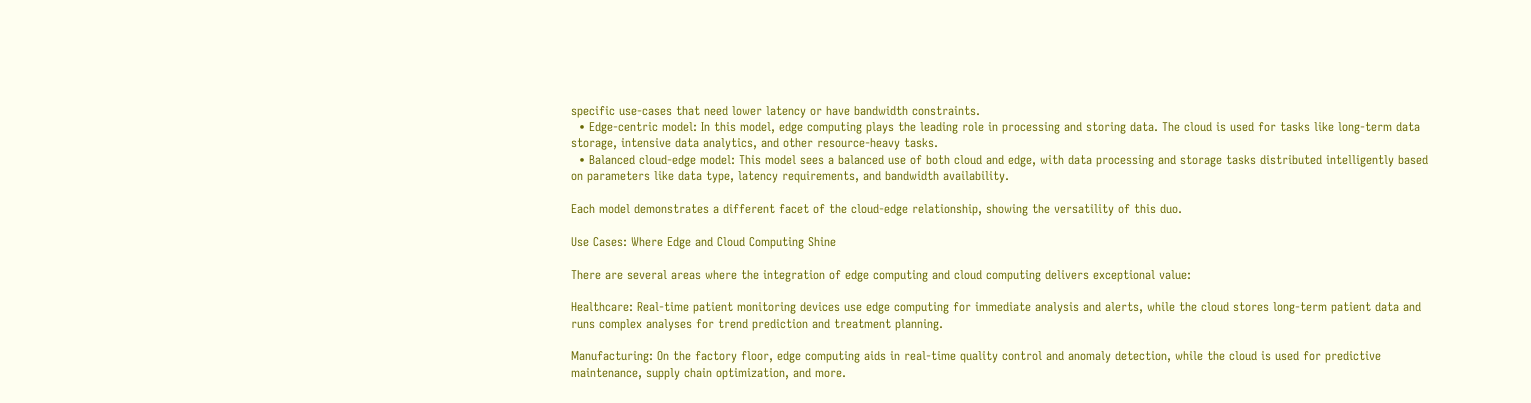specific use-cases that need lower latency or have bandwidth constraints.
  • Edge-centric model: In this model, edge computing plays the leading role in processing and storing data. The cloud is used for tasks like long-term data storage, intensive data analytics, and other resource-heavy tasks.
  • Balanced cloud-edge model: This model sees a balanced use of both cloud and edge, with data processing and storage tasks distributed intelligently based on parameters like data type, latency requirements, and bandwidth availability.

Each model demonstrates a different facet of the cloud-edge relationship, showing the versatility of this duo.

Use Cases: Where Edge and Cloud Computing Shine

There are several areas where the integration of edge computing and cloud computing delivers exceptional value:

Healthcare: Real-time patient monitoring devices use edge computing for immediate analysis and alerts, while the cloud stores long-term patient data and runs complex analyses for trend prediction and treatment planning.

Manufacturing: On the factory floor, edge computing aids in real-time quality control and anomaly detection, while the cloud is used for predictive maintenance, supply chain optimization, and more.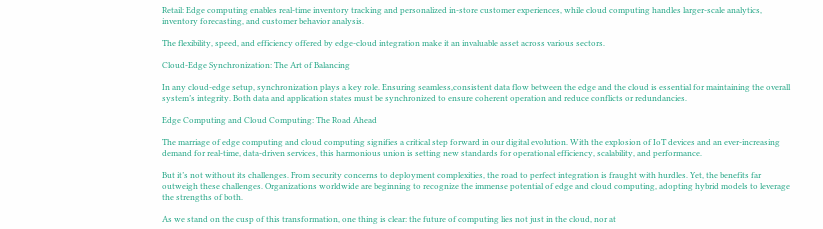Retail: Edge computing enables real-time inventory tracking and personalized in-store customer experiences, while cloud computing handles larger-scale analytics, inventory forecasting, and customer behavior analysis.

The flexibility, speed, and efficiency offered by edge-cloud integration make it an invaluable asset across various sectors.

Cloud-Edge Synchronization: The Art of Balancing

In any cloud-edge setup, synchronization plays a key role. Ensuring seamless,consistent data flow between the edge and the cloud is essential for maintaining the overall system’s integrity. Both data and application states must be synchronized to ensure coherent operation and reduce conflicts or redundancies.

Edge Computing and Cloud Computing: The Road Ahead

The marriage of edge computing and cloud computing signifies a critical step forward in our digital evolution. With the explosion of IoT devices and an ever-increasing demand for real-time, data-driven services, this harmonious union is setting new standards for operational efficiency, scalability, and performance.

But it’s not without its challenges. From security concerns to deployment complexities, the road to perfect integration is fraught with hurdles. Yet, the benefits far outweigh these challenges. Organizations worldwide are beginning to recognize the immense potential of edge and cloud computing, adopting hybrid models to leverage the strengths of both.

As we stand on the cusp of this transformation, one thing is clear: the future of computing lies not just in the cloud, nor at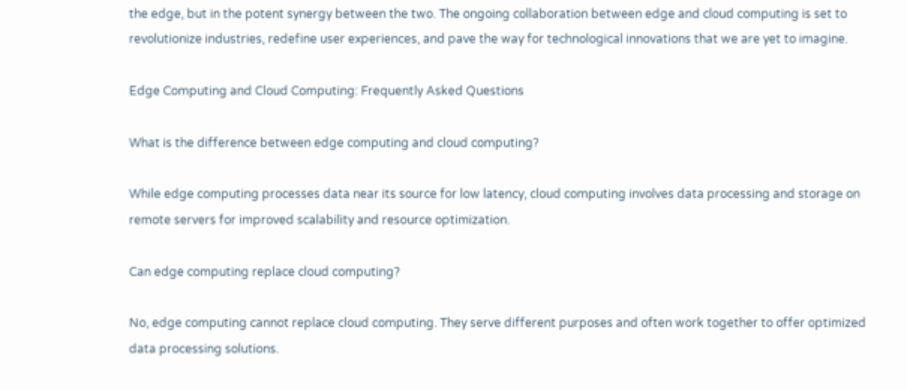the edge, but in the potent synergy between the two. The ongoing collaboration between edge and cloud computing is set to revolutionize industries, redefine user experiences, and pave the way for technological innovations that we are yet to imagine.

Edge Computing and Cloud Computing: Frequently Asked Questions

What is the difference between edge computing and cloud computing?

While edge computing processes data near its source for low latency, cloud computing involves data processing and storage on remote servers for improved scalability and resource optimization.

Can edge computing replace cloud computing?

No, edge computing cannot replace cloud computing. They serve different purposes and often work together to offer optimized data processing solutions.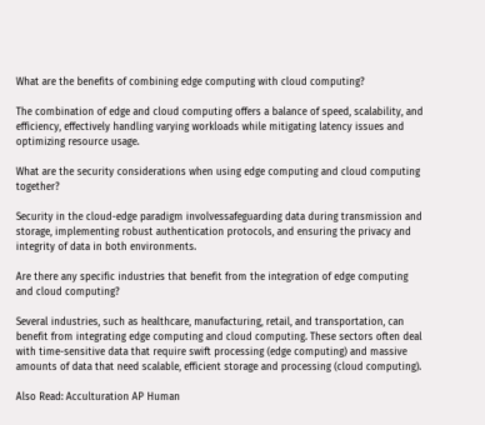What are the benefits of combining edge computing with cloud computing?

The combination of edge and cloud computing offers a balance of speed, scalability, and efficiency, effectively handling varying workloads while mitigating latency issues and optimizing resource usage.

What are the security considerations when using edge computing and cloud computing together?

Security in the cloud-edge paradigm involvessafeguarding data during transmission and storage, implementing robust authentication protocols, and ensuring the privacy and integrity of data in both environments.

Are there any specific industries that benefit from the integration of edge computing and cloud computing?

Several industries, such as healthcare, manufacturing, retail, and transportation, can benefit from integrating edge computing and cloud computing. These sectors often deal with time-sensitive data that require swift processing (edge computing) and massive amounts of data that need scalable, efficient storage and processing (cloud computing).

Also Read: Acculturation AP Human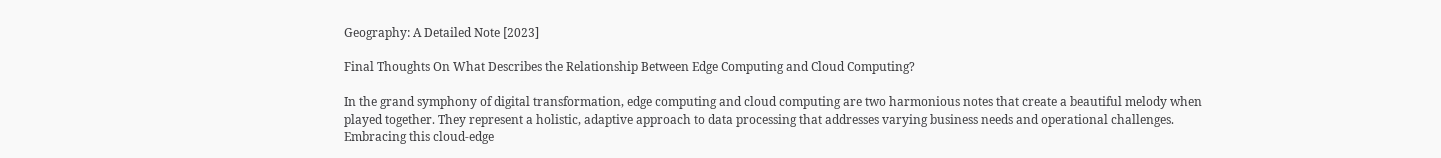Geography: A Detailed Note [2023]

Final Thoughts On What Describes the Relationship Between Edge Computing and Cloud Computing?

In the grand symphony of digital transformation, edge computing and cloud computing are two harmonious notes that create a beautiful melody when played together. They represent a holistic, adaptive approach to data processing that addresses varying business needs and operational challenges. Embracing this cloud-edge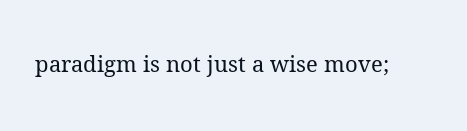paradigm is not just a wise move;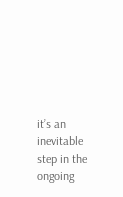it’s an inevitable step in the ongoing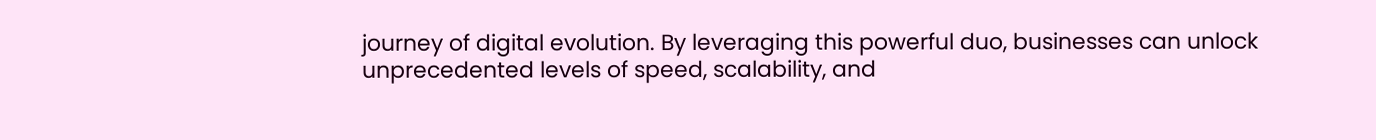journey of digital evolution. By leveraging this powerful duo, businesses can unlock unprecedented levels of speed, scalability, and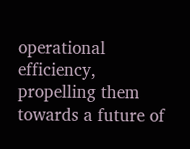operational efficiency, propelling them towards a future of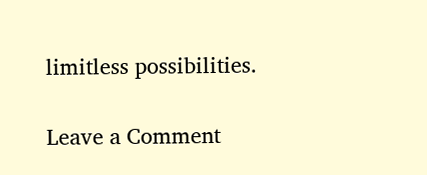limitless possibilities.

Leave a Comment